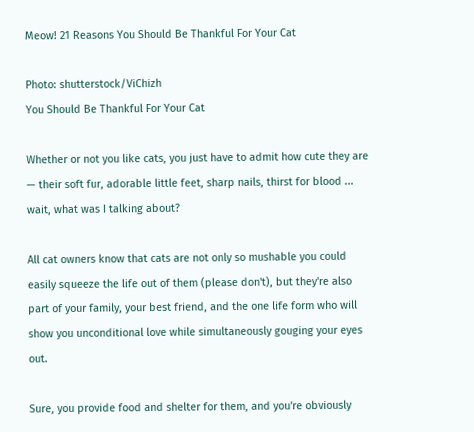Meow! 21 Reasons You Should Be Thankful For Your Cat

Photo: shutterstock/ViChizh
You Should Be Thankful For Your Cat

Whether or not you like cats, you just have to admit how cute they are — their soft fur, adorable little feet, sharp nails, thirst for blood ... wait, what was I talking about?

All cat owners know that cats are not only so mushable you could easily squeeze the life out of them (please don't), but they're also part of your family, your best friend, and the one life form who will show you unconditional love while simultaneously gouging your eyes out.

Sure, you provide food and shelter for them, and you're obviously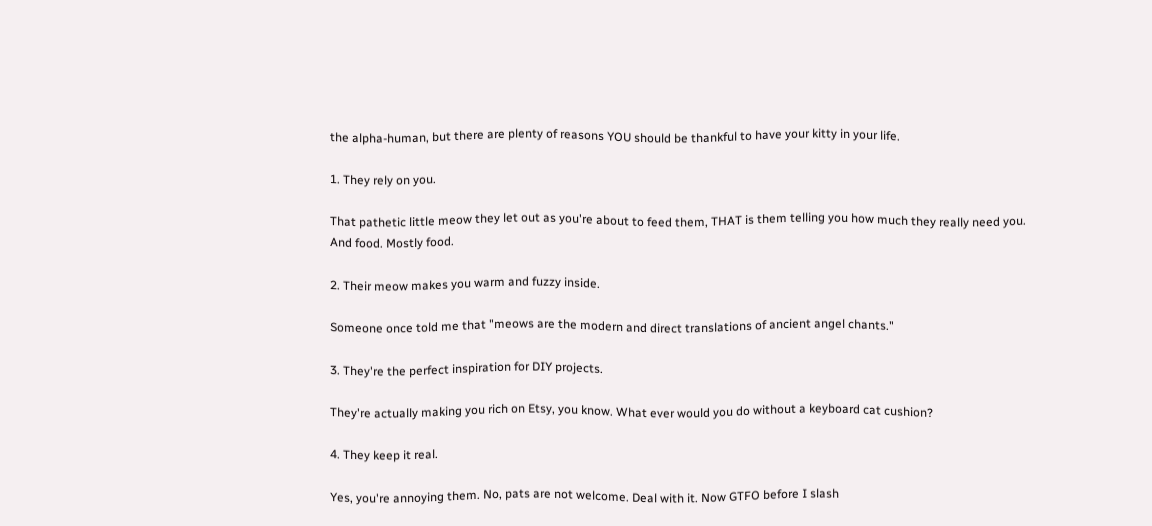the alpha-human, but there are plenty of reasons YOU should be thankful to have your kitty in your life.

1. They rely on you.

That pathetic little meow they let out as you're about to feed them, THAT is them telling you how much they really need you. And food. Mostly food.

2. Their meow makes you warm and fuzzy inside.

Someone once told me that "meows are the modern and direct translations of ancient angel chants."

3. They're the perfect inspiration for DIY projects.

They're actually making you rich on Etsy, you know. What ever would you do without a keyboard cat cushion?

4. They keep it real.

Yes, you're annoying them. No, pats are not welcome. Deal with it. Now GTFO before I slash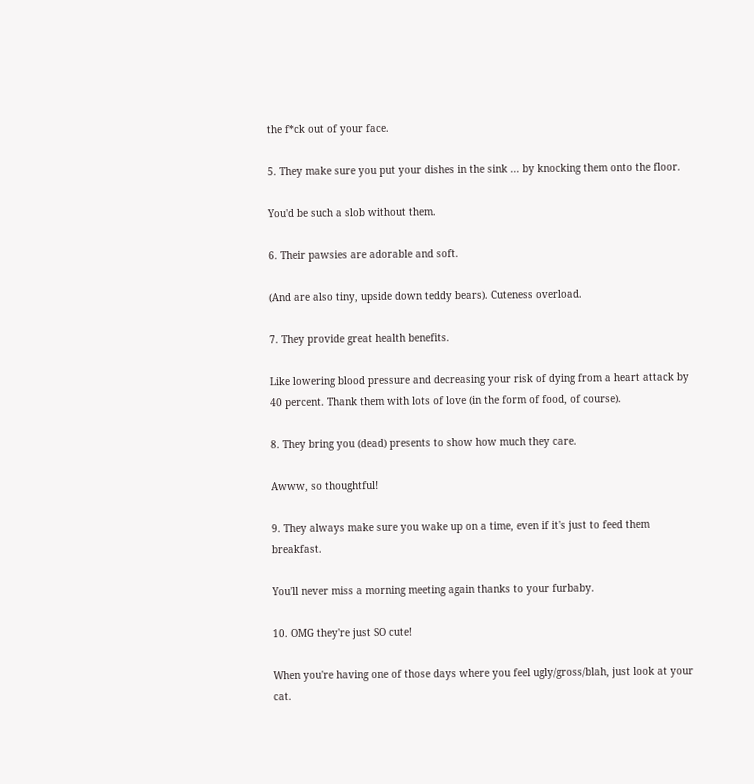the f*ck out of your face.

5. They make sure you put your dishes in the sink ... by knocking them onto the floor.

You'd be such a slob without them.

6. Their pawsies are adorable and soft.

(And are also tiny, upside down teddy bears). Cuteness overload.

7. They provide great health benefits.

Like lowering blood pressure and decreasing your risk of dying from a heart attack by 40 percent. Thank them with lots of love (in the form of food, of course).

8. They bring you (dead) presents to show how much they care.

Awww, so thoughtful!

9. They always make sure you wake up on a time, even if it's just to feed them breakfast.

You'll never miss a morning meeting again thanks to your furbaby.

10. OMG they're just SO cute!

When you're having one of those days where you feel ugly/gross/blah, just look at your cat.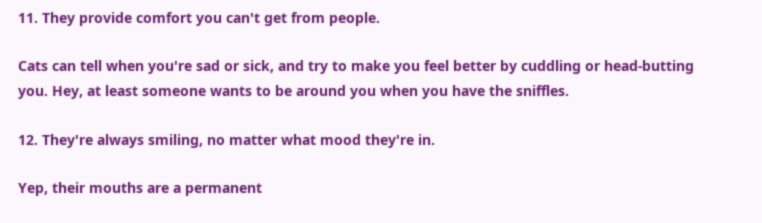11. They provide comfort you can't get from people.

Cats can tell when you're sad or sick, and try to make you feel better by cuddling or head-butting you. Hey, at least someone wants to be around you when you have the sniffles.

12. They're always smiling, no matter what mood they're in.

Yep, their mouths are a permanent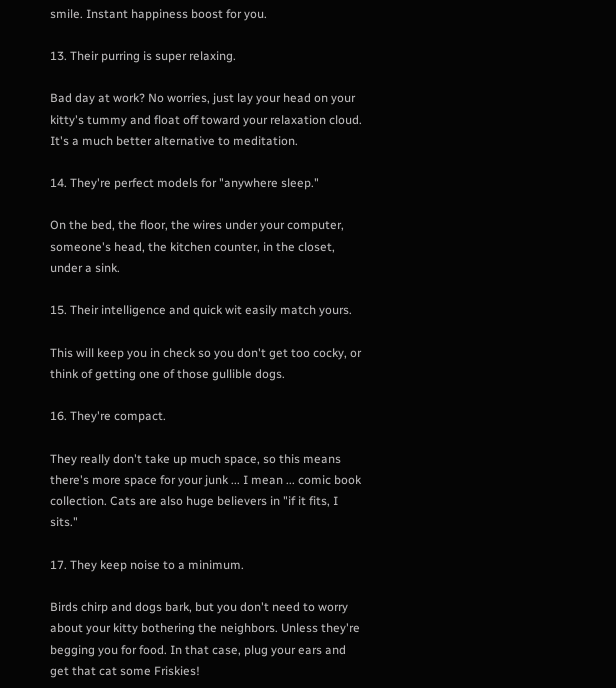smile. Instant happiness boost for you.

13. Their purring is super relaxing.

Bad day at work? No worries, just lay your head on your kitty's tummy and float off toward your relaxation cloud. It's a much better alternative to meditation.

14. They're perfect models for "anywhere sleep."

On the bed, the floor, the wires under your computer, someone's head, the kitchen counter, in the closet, under a sink.

15. Their intelligence and quick wit easily match yours.

This will keep you in check so you don't get too cocky, or think of getting one of those gullible dogs.

16. They're compact.

They really don't take up much space, so this means there's more space for your junk ... I mean ... comic book collection. Cats are also huge believers in "if it fits, I sits."

17. They keep noise to a minimum.

Birds chirp and dogs bark, but you don't need to worry about your kitty bothering the neighbors. Unless they're begging you for food. In that case, plug your ears and get that cat some Friskies!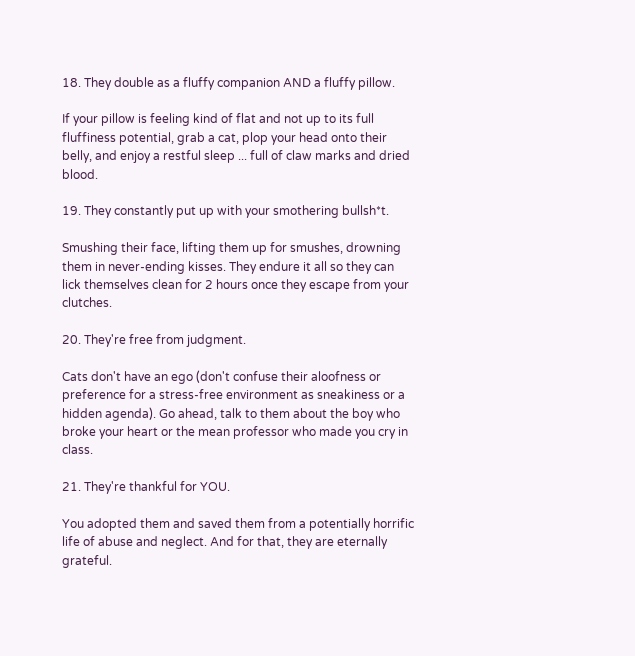18. They double as a fluffy companion AND a fluffy pillow.

If your pillow is feeling kind of flat and not up to its full fluffiness potential, grab a cat, plop your head onto their belly, and enjoy a restful sleep ... full of claw marks and dried blood.

19. They constantly put up with your smothering bullsh*t.

Smushing their face, lifting them up for smushes, drowning them in never-ending kisses. They endure it all so they can lick themselves clean for 2 hours once they escape from your clutches.

20. They're free from judgment.

Cats don't have an ego (don't confuse their aloofness or preference for a stress-free environment as sneakiness or a hidden agenda). Go ahead, talk to them about the boy who broke your heart or the mean professor who made you cry in class.

21. They're thankful for YOU.

You adopted them and saved them from a potentially horrific life of abuse and neglect. And for that, they are eternally grateful.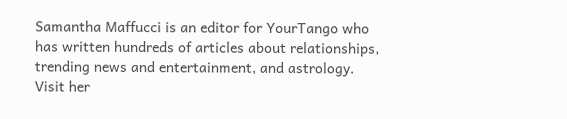Samantha Maffucci is an editor for YourTango who has written hundreds of articles about relationships, trending news and entertainment, and astrology. Visit her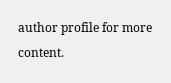author profile for more content.